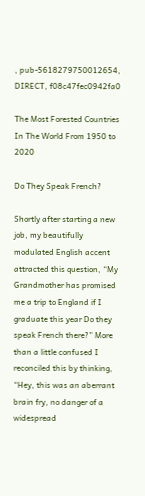, pub-5618279750012654, DIRECT, f08c47fec0942fa0

The Most Forested Countries In The World From 1950 to 2020

Do They Speak French?

Shortly after starting a new job, my beautifully modulated English accent attracted this question, “My Grandmother has promised me a trip to England if I graduate this year Do they speak French there?” More than a little confused I reconciled this by thinking, “Hey, this was an aberrant brain fry, no danger of a widespread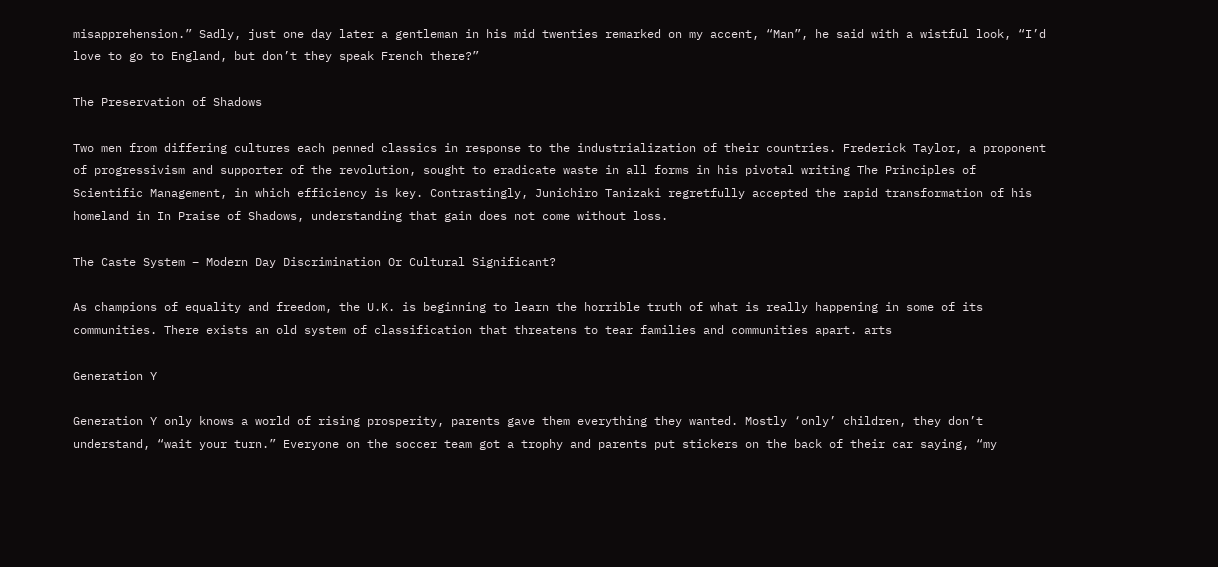misapprehension.” Sadly, just one day later a gentleman in his mid twenties remarked on my accent, “Man”, he said with a wistful look, “I’d love to go to England, but don’t they speak French there?”

The Preservation of Shadows

Two men from differing cultures each penned classics in response to the industrialization of their countries. Frederick Taylor, a proponent of progressivism and supporter of the revolution, sought to eradicate waste in all forms in his pivotal writing The Principles of Scientific Management, in which efficiency is key. Contrastingly, Junichiro Tanizaki regretfully accepted the rapid transformation of his homeland in In Praise of Shadows, understanding that gain does not come without loss.

The Caste System – Modern Day Discrimination Or Cultural Significant?

As champions of equality and freedom, the U.K. is beginning to learn the horrible truth of what is really happening in some of its communities. There exists an old system of classification that threatens to tear families and communities apart. arts

Generation Y

Generation Y only knows a world of rising prosperity, parents gave them everything they wanted. Mostly ‘only’ children, they don’t understand, “wait your turn.” Everyone on the soccer team got a trophy and parents put stickers on the back of their car saying, “my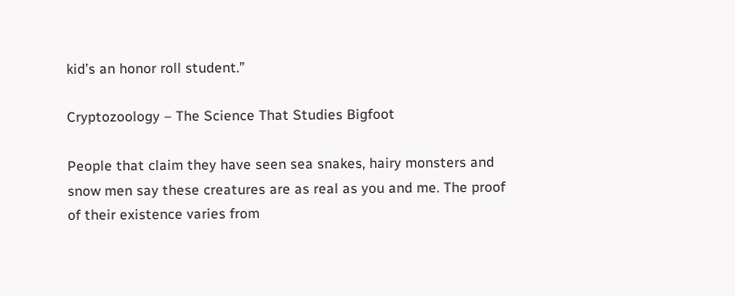kid’s an honor roll student.”

Cryptozoology – The Science That Studies Bigfoot

People that claim they have seen sea snakes, hairy monsters and snow men say these creatures are as real as you and me. The proof of their existence varies from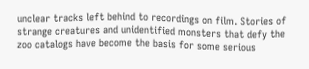unclear tracks left behind to recordings on film. Stories of strange creatures and unidentified monsters that defy the zoo catalogs have become the basis for some serious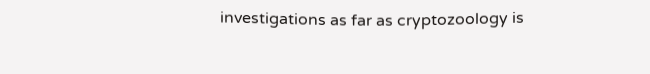investigations as far as cryptozoology is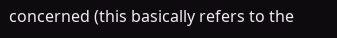concerned (this basically refers to the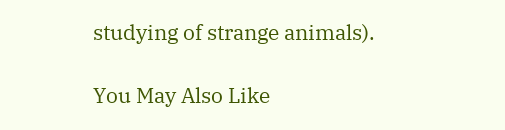studying of strange animals).

You May Also Like